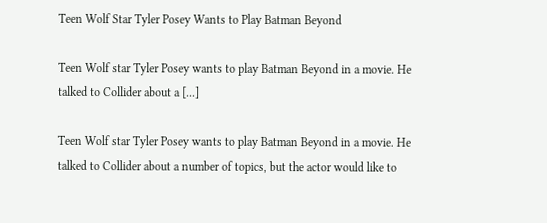Teen Wolf Star Tyler Posey Wants to Play Batman Beyond

Teen Wolf star Tyler Posey wants to play Batman Beyond in a movie. He talked to Collider about a [...]

Teen Wolf star Tyler Posey wants to play Batman Beyond in a movie. He talked to Collider about a number of topics, but the actor would like to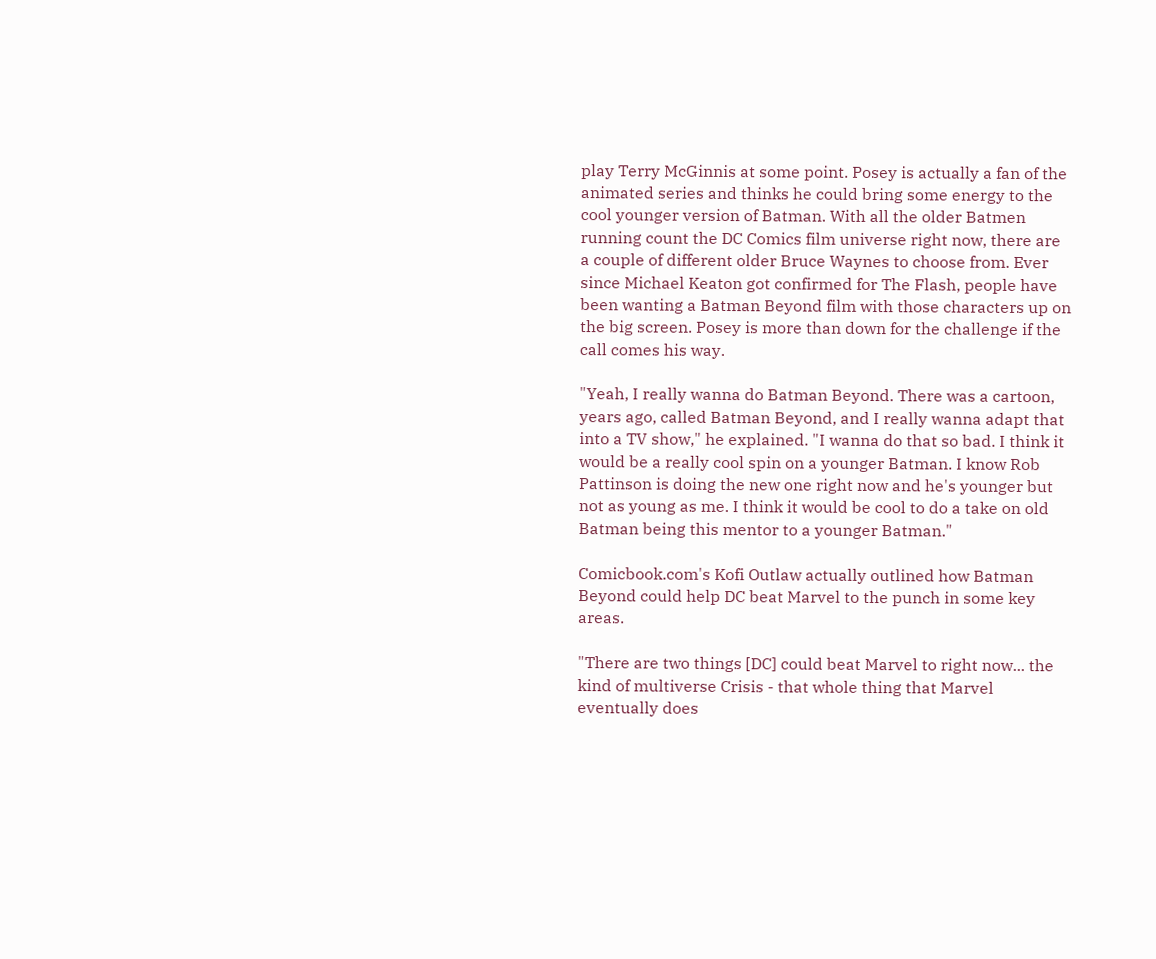play Terry McGinnis at some point. Posey is actually a fan of the animated series and thinks he could bring some energy to the cool younger version of Batman. With all the older Batmen running count the DC Comics film universe right now, there are a couple of different older Bruce Waynes to choose from. Ever since Michael Keaton got confirmed for The Flash, people have been wanting a Batman Beyond film with those characters up on the big screen. Posey is more than down for the challenge if the call comes his way.

"Yeah, I really wanna do Batman Beyond. There was a cartoon, years ago, called Batman Beyond, and I really wanna adapt that into a TV show," he explained. "I wanna do that so bad. I think it would be a really cool spin on a younger Batman. I know Rob Pattinson is doing the new one right now and he's younger but not as young as me. I think it would be cool to do a take on old Batman being this mentor to a younger Batman."

Comicbook.com's Kofi Outlaw actually outlined how Batman Beyond could help DC beat Marvel to the punch in some key areas.

"There are two things [DC] could beat Marvel to right now... the kind of multiverse Crisis - that whole thing that Marvel eventually does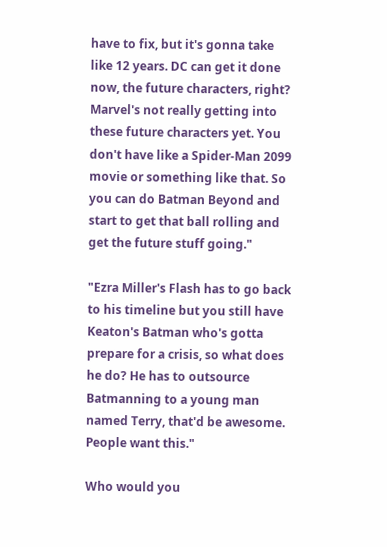have to fix, but it's gonna take like 12 years. DC can get it done now, the future characters, right? Marvel's not really getting into these future characters yet. You don't have like a Spider-Man 2099 movie or something like that. So you can do Batman Beyond and start to get that ball rolling and get the future stuff going."

"Ezra Miller's Flash has to go back to his timeline but you still have Keaton's Batman who's gotta prepare for a crisis, so what does he do? He has to outsource Batmanning to a young man named Terry, that'd be awesome. People want this."

Who would you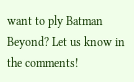want to ply Batman Beyond? Let us know in the comments!